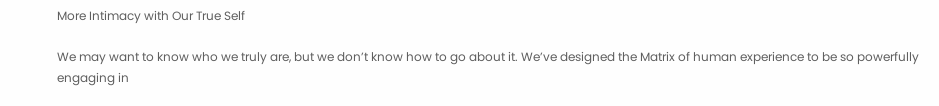More Intimacy with Our True Self

We may want to know who we truly are, but we don’t know how to go about it. We’ve designed the Matrix of human experience to be so powerfully engaging in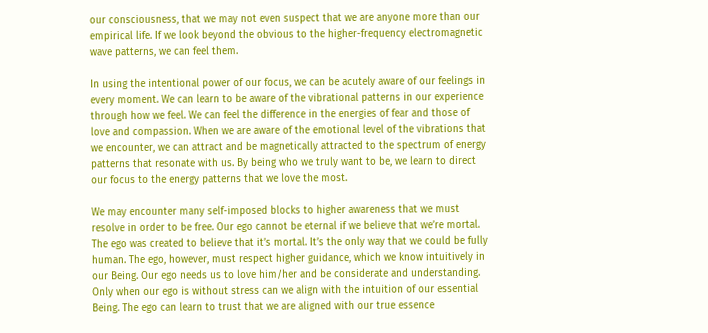our consciousness, that we may not even suspect that we are anyone more than our empirical life. If we look beyond the obvious to the higher-frequency electromagnetic wave patterns, we can feel them.

In using the intentional power of our focus, we can be acutely aware of our feelings in every moment. We can learn to be aware of the vibrational patterns in our experience through how we feel. We can feel the difference in the energies of fear and those of love and compassion. When we are aware of the emotional level of the vibrations that we encounter, we can attract and be magnetically attracted to the spectrum of energy patterns that resonate with us. By being who we truly want to be, we learn to direct our focus to the energy patterns that we love the most.

We may encounter many self-imposed blocks to higher awareness that we must resolve in order to be free. Our ego cannot be eternal if we believe that we’re mortal. The ego was created to believe that it’s mortal. It’s the only way that we could be fully human. The ego, however, must respect higher guidance, which we know intuitively in our Being. Our ego needs us to love him/her and be considerate and understanding. Only when our ego is without stress can we align with the intuition of our essential Being. The ego can learn to trust that we are aligned with our true essence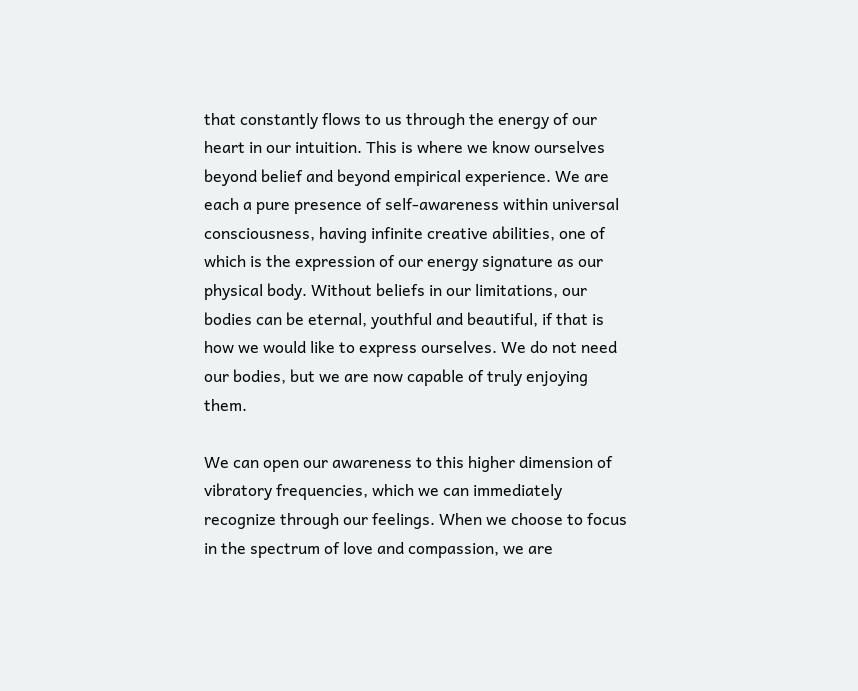that constantly flows to us through the energy of our heart in our intuition. This is where we know ourselves beyond belief and beyond empirical experience. We are each a pure presence of self-awareness within universal consciousness, having infinite creative abilities, one of which is the expression of our energy signature as our physical body. Without beliefs in our limitations, our bodies can be eternal, youthful and beautiful, if that is how we would like to express ourselves. We do not need our bodies, but we are now capable of truly enjoying them.

We can open our awareness to this higher dimension of vibratory frequencies, which we can immediately recognize through our feelings. When we choose to focus in the spectrum of love and compassion, we are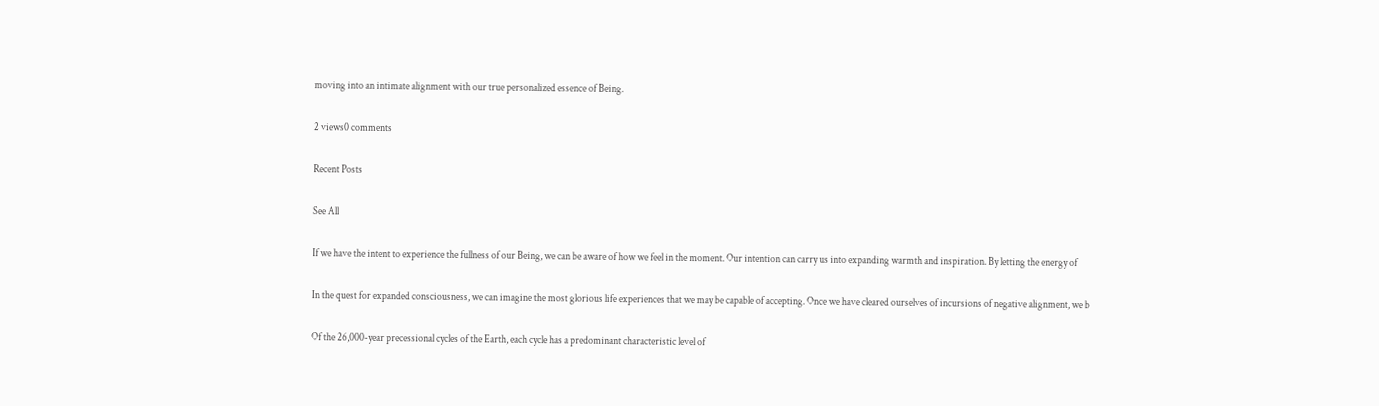moving into an intimate alignment with our true personalized essence of Being.

2 views0 comments

Recent Posts

See All

If we have the intent to experience the fullness of our Being, we can be aware of how we feel in the moment. Our intention can carry us into expanding warmth and inspiration. By letting the energy of

In the quest for expanded consciousness, we can imagine the most glorious life experiences that we may be capable of accepting. Once we have cleared ourselves of incursions of negative alignment, we b

Of the 26,000-year precessional cycles of the Earth, each cycle has a predominant characteristic level of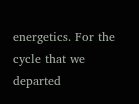energetics. For the cycle that we departed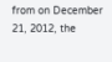from on December 21, 2012, the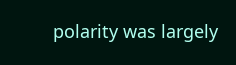polarity was largely